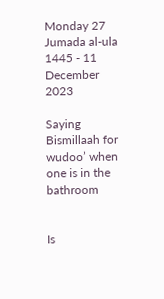Monday 27 Jumada al-ula 1445 - 11 December 2023

Saying Bismillaah for wudoo’ when one is in the bathroom


Is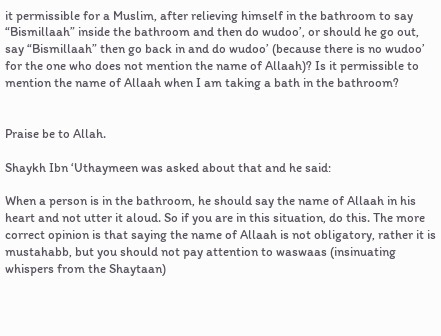it permissible for a Muslim, after relieving himself in the bathroom to say “Bismillaah” inside the bathroom and then do wudoo’, or should he go out, say “Bismillaah” then go back in and do wudoo’ (because there is no wudoo’ for the one who does not mention the name of Allaah)? Is it permissible to mention the name of Allaah when I am taking a bath in the bathroom?


Praise be to Allah.

Shaykh Ibn ‘Uthaymeen was asked about that and he said:

When a person is in the bathroom, he should say the name of Allaah in his heart and not utter it aloud. So if you are in this situation, do this. The more correct opinion is that saying the name of Allaah is not obligatory, rather it is mustahabb, but you should not pay attention to waswaas (insinuating whispers from the Shaytaan)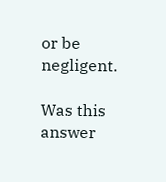or be negligent.

Was this answer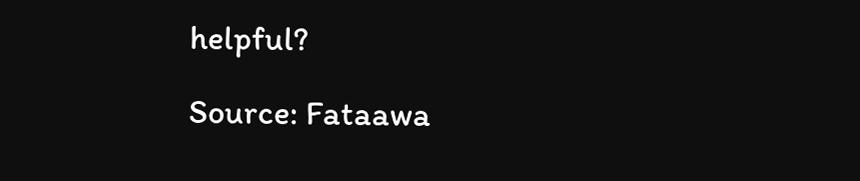helpful?

Source: Fataawa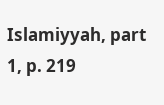Islamiyyah, part 1, p. 219